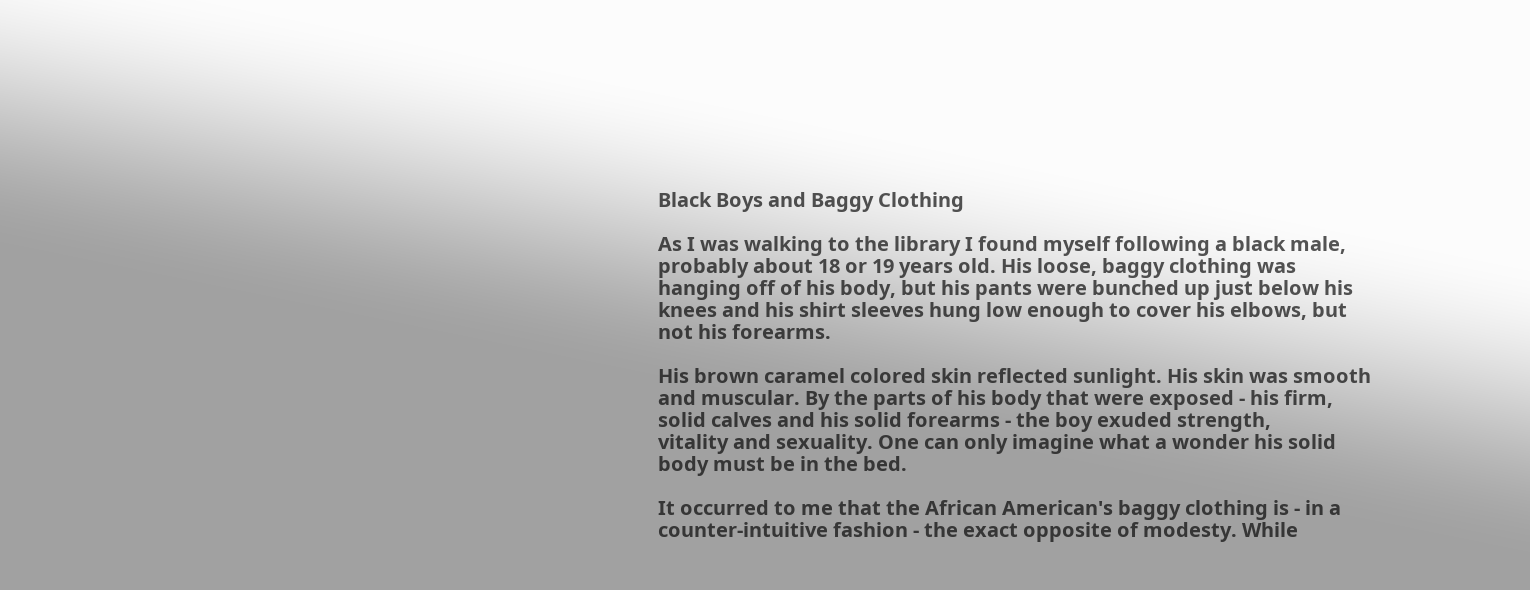Black Boys and Baggy Clothing

As I was walking to the library I found myself following a black male,
probably about 18 or 19 years old. His loose, baggy clothing was
hanging off of his body, but his pants were bunched up just below his
knees and his shirt sleeves hung low enough to cover his elbows, but
not his forearms.

His brown caramel colored skin reflected sunlight. His skin was smooth
and muscular. By the parts of his body that were exposed - his firm,
solid calves and his solid forearms - the boy exuded strength,
vitality and sexuality. One can only imagine what a wonder his solid
body must be in the bed.

It occurred to me that the African American's baggy clothing is - in a
counter-intuitive fashion - the exact opposite of modesty. While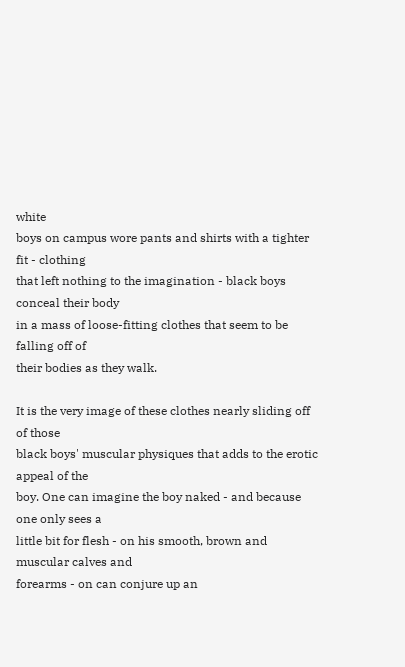white
boys on campus wore pants and shirts with a tighter fit - clothing
that left nothing to the imagination - black boys conceal their body
in a mass of loose-fitting clothes that seem to be falling off of
their bodies as they walk.

It is the very image of these clothes nearly sliding off of those
black boys' muscular physiques that adds to the erotic appeal of the
boy. One can imagine the boy naked - and because one only sees a
little bit for flesh - on his smooth, brown and muscular calves and
forearms - on can conjure up an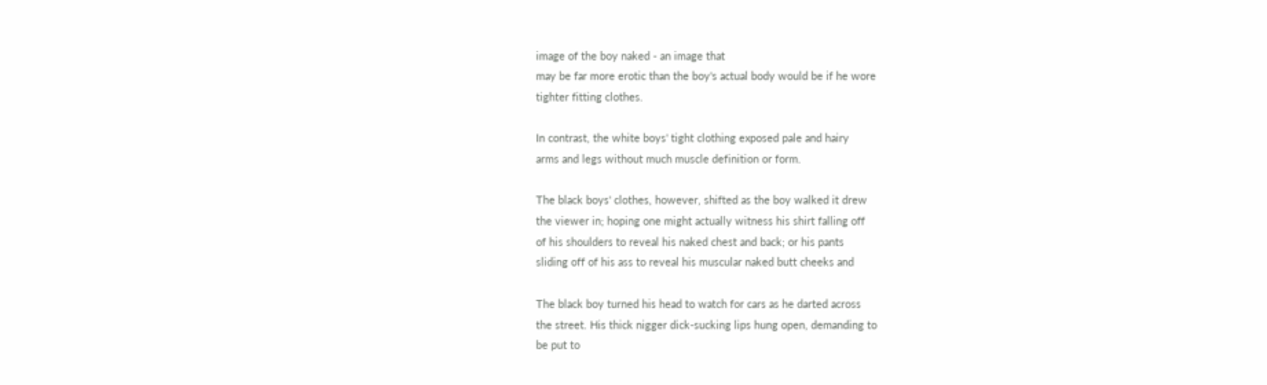image of the boy naked - an image that
may be far more erotic than the boy's actual body would be if he wore
tighter fitting clothes.

In contrast, the white boys' tight clothing exposed pale and hairy
arms and legs without much muscle definition or form.

The black boys' clothes, however, shifted as the boy walked it drew
the viewer in; hoping one might actually witness his shirt falling off
of his shoulders to reveal his naked chest and back; or his pants
sliding off of his ass to reveal his muscular naked butt cheeks and

The black boy turned his head to watch for cars as he darted across
the street. His thick nigger dick-sucking lips hung open, demanding to
be put to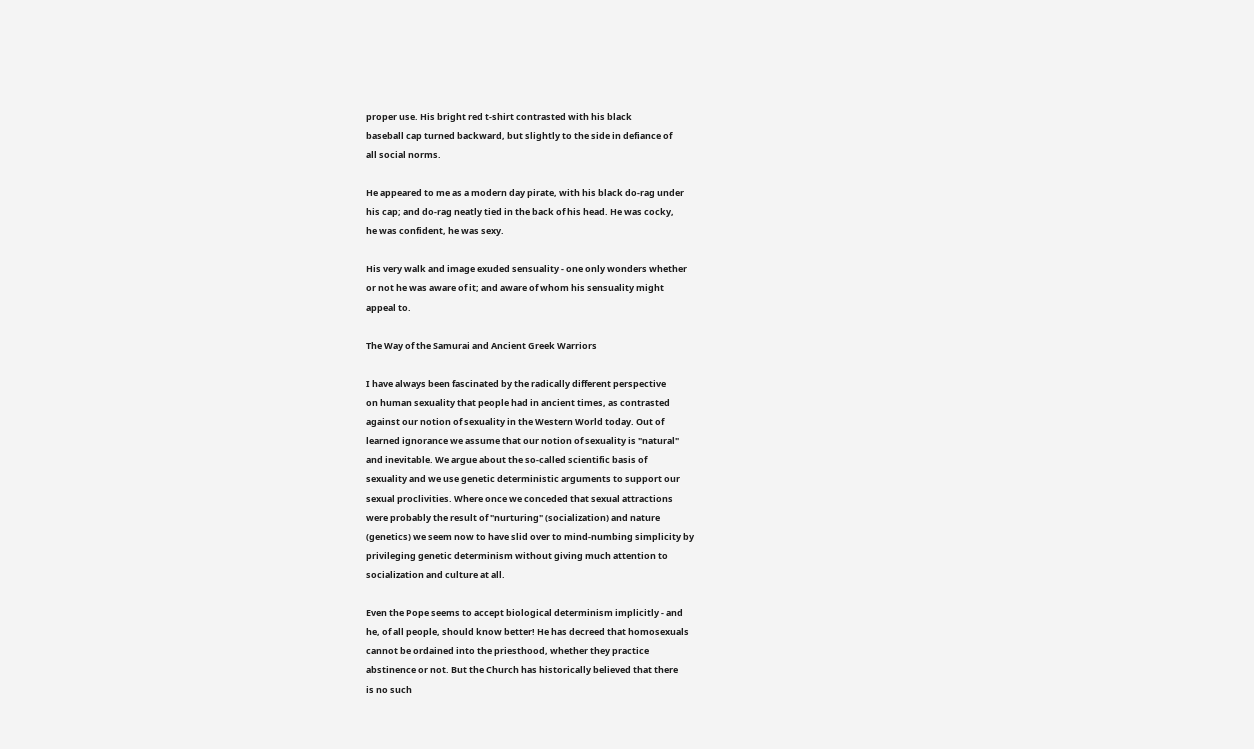proper use. His bright red t-shirt contrasted with his black
baseball cap turned backward, but slightly to the side in defiance of
all social norms.

He appeared to me as a modern day pirate, with his black do-rag under
his cap; and do-rag neatly tied in the back of his head. He was cocky,
he was confident, he was sexy.

His very walk and image exuded sensuality - one only wonders whether
or not he was aware of it; and aware of whom his sensuality might
appeal to.

The Way of the Samurai and Ancient Greek Warriors

I have always been fascinated by the radically different perspective
on human sexuality that people had in ancient times, as contrasted
against our notion of sexuality in the Western World today. Out of
learned ignorance we assume that our notion of sexuality is "natural"
and inevitable. We argue about the so-called scientific basis of
sexuality and we use genetic deterministic arguments to support our
sexual proclivities. Where once we conceded that sexual attractions
were probably the result of "nurturing" (socialization) and nature
(genetics) we seem now to have slid over to mind-numbing simplicity by
privileging genetic determinism without giving much attention to
socialization and culture at all.

Even the Pope seems to accept biological determinism implicitly - and
he, of all people, should know better! He has decreed that homosexuals
cannot be ordained into the priesthood, whether they practice
abstinence or not. But the Church has historically believed that there
is no such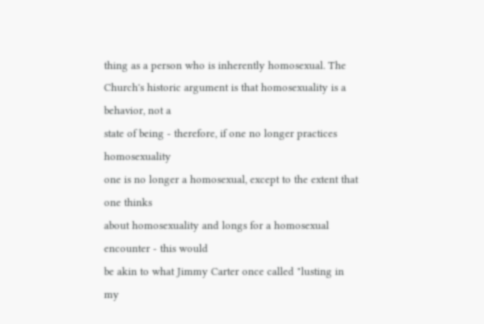thing as a person who is inherently homosexual. The
Church's historic argument is that homosexuality is a behavior, not a
state of being - therefore, if one no longer practices homosexuality
one is no longer a homosexual, except to the extent that one thinks
about homosexuality and longs for a homosexual encounter - this would
be akin to what Jimmy Carter once called "lusting in my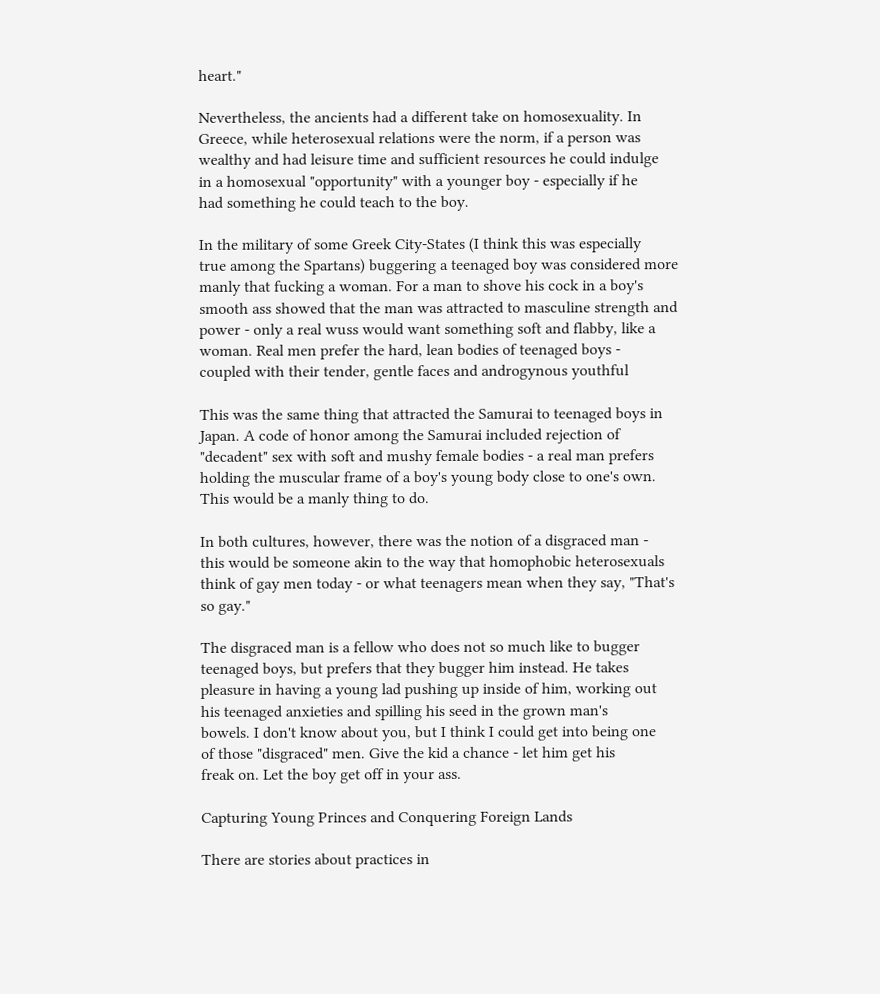heart."

Nevertheless, the ancients had a different take on homosexuality. In
Greece, while heterosexual relations were the norm, if a person was
wealthy and had leisure time and sufficient resources he could indulge
in a homosexual "opportunity" with a younger boy - especially if he
had something he could teach to the boy.

In the military of some Greek City-States (I think this was especially
true among the Spartans) buggering a teenaged boy was considered more
manly that fucking a woman. For a man to shove his cock in a boy's
smooth ass showed that the man was attracted to masculine strength and
power - only a real wuss would want something soft and flabby, like a
woman. Real men prefer the hard, lean bodies of teenaged boys -
coupled with their tender, gentle faces and androgynous youthful

This was the same thing that attracted the Samurai to teenaged boys in
Japan. A code of honor among the Samurai included rejection of
"decadent" sex with soft and mushy female bodies - a real man prefers
holding the muscular frame of a boy's young body close to one's own.
This would be a manly thing to do.

In both cultures, however, there was the notion of a disgraced man -
this would be someone akin to the way that homophobic heterosexuals
think of gay men today - or what teenagers mean when they say, "That's
so gay."

The disgraced man is a fellow who does not so much like to bugger
teenaged boys, but prefers that they bugger him instead. He takes
pleasure in having a young lad pushing up inside of him, working out
his teenaged anxieties and spilling his seed in the grown man's
bowels. I don't know about you, but I think I could get into being one
of those "disgraced" men. Give the kid a chance - let him get his
freak on. Let the boy get off in your ass.

Capturing Young Princes and Conquering Foreign Lands

There are stories about practices in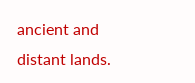ancient and distant lands.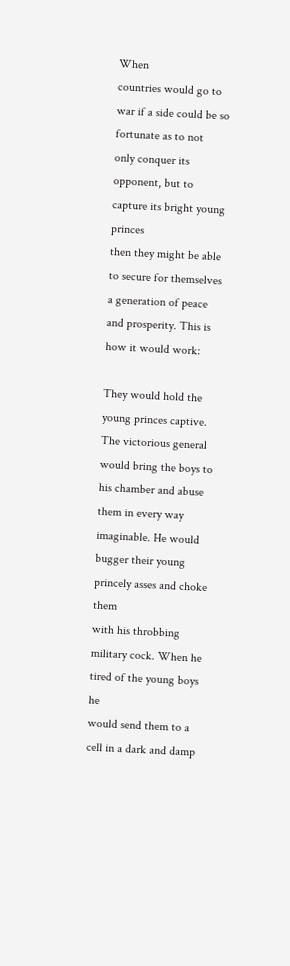When
countries would go to war if a side could be so fortunate as to not
only conquer its opponent, but to capture its bright young princes
then they might be able to secure for themselves a generation of peace
and prosperity. This is how it would work:

They would hold the young princes captive. The victorious general
would bring the boys to his chamber and abuse them in every way
imaginable. He would bugger their young princely asses and choke them
with his throbbing military cock. When he tired of the young boys he
would send them to a cell in a dark and damp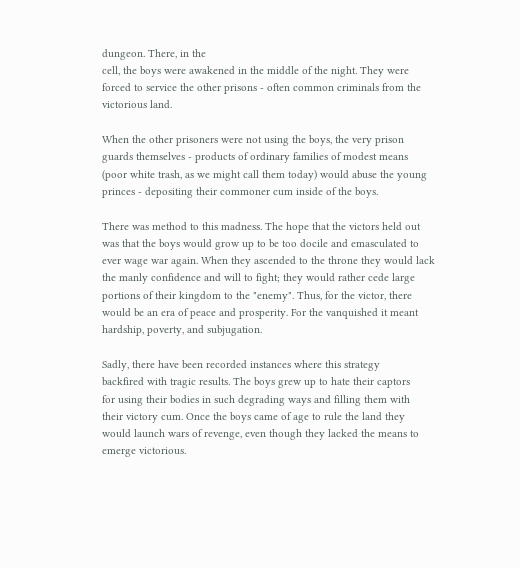dungeon. There, in the
cell, the boys were awakened in the middle of the night. They were
forced to service the other prisons - often common criminals from the
victorious land.

When the other prisoners were not using the boys, the very prison
guards themselves - products of ordinary families of modest means
(poor white trash, as we might call them today) would abuse the young
princes - depositing their commoner cum inside of the boys.

There was method to this madness. The hope that the victors held out
was that the boys would grow up to be too docile and emasculated to
ever wage war again. When they ascended to the throne they would lack
the manly confidence and will to fight; they would rather cede large
portions of their kingdom to the "enemy". Thus, for the victor, there
would be an era of peace and prosperity. For the vanquished it meant
hardship, poverty, and subjugation.

Sadly, there have been recorded instances where this strategy
backfired with tragic results. The boys grew up to hate their captors
for using their bodies in such degrading ways and filling them with
their victory cum. Once the boys came of age to rule the land they
would launch wars of revenge, even though they lacked the means to
emerge victorious.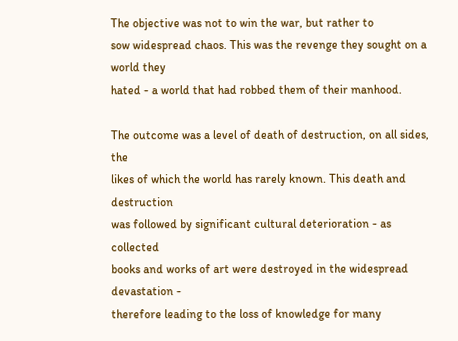The objective was not to win the war, but rather to
sow widespread chaos. This was the revenge they sought on a world they
hated - a world that had robbed them of their manhood.

The outcome was a level of death of destruction, on all sides, the
likes of which the world has rarely known. This death and destruction
was followed by significant cultural deterioration - as collected
books and works of art were destroyed in the widespread devastation -
therefore leading to the loss of knowledge for many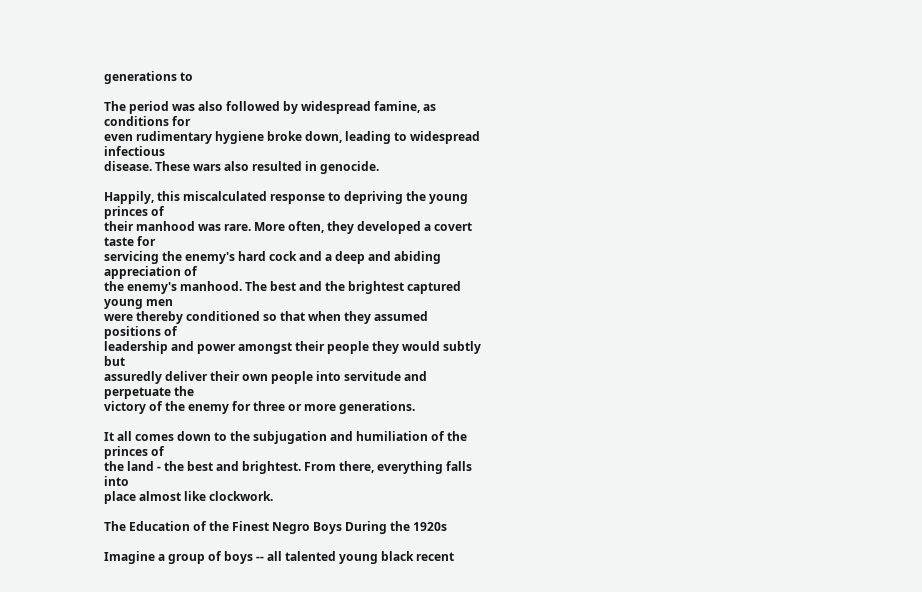generations to

The period was also followed by widespread famine, as conditions for
even rudimentary hygiene broke down, leading to widespread infectious
disease. These wars also resulted in genocide.

Happily, this miscalculated response to depriving the young princes of
their manhood was rare. More often, they developed a covert taste for
servicing the enemy's hard cock and a deep and abiding appreciation of
the enemy's manhood. The best and the brightest captured young men
were thereby conditioned so that when they assumed positions of
leadership and power amongst their people they would subtly but
assuredly deliver their own people into servitude and perpetuate the
victory of the enemy for three or more generations.

It all comes down to the subjugation and humiliation of the princes of
the land - the best and brightest. From there, everything falls into
place almost like clockwork.

The Education of the Finest Negro Boys During the 1920s

Imagine a group of boys -- all talented young black recent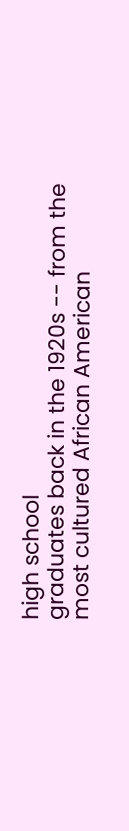high school
graduates back in the 1920s -- from the most cultured African American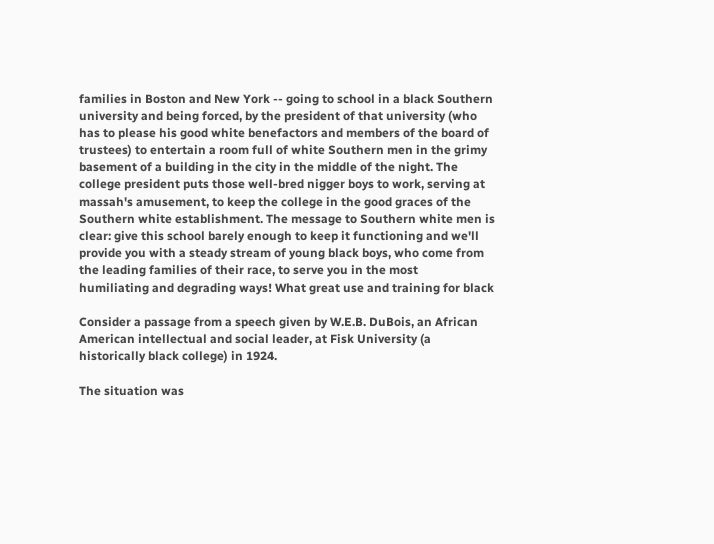families in Boston and New York -- going to school in a black Southern
university and being forced, by the president of that university (who
has to please his good white benefactors and members of the board of
trustees) to entertain a room full of white Southern men in the grimy
basement of a building in the city in the middle of the night. The
college president puts those well-bred nigger boys to work, serving at
massah's amusement, to keep the college in the good graces of the
Southern white establishment. The message to Southern white men is
clear: give this school barely enough to keep it functioning and we'll
provide you with a steady stream of young black boys, who come from
the leading families of their race, to serve you in the most
humiliating and degrading ways! What great use and training for black

Consider a passage from a speech given by W.E.B. DuBois, an African
American intellectual and social leader, at Fisk University (a
historically black college) in 1924.

The situation was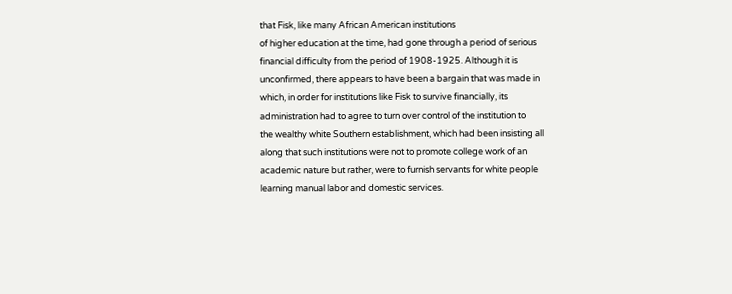that Fisk, like many African American institutions
of higher education at the time, had gone through a period of serious
financial difficulty from the period of 1908-1925. Although it is
unconfirmed, there appears to have been a bargain that was made in
which, in order for institutions like Fisk to survive financially, its
administration had to agree to turn over control of the institution to
the wealthy white Southern establishment, which had been insisting all
along that such institutions were not to promote college work of an
academic nature but rather, were to furnish servants for white people
learning manual labor and domestic services.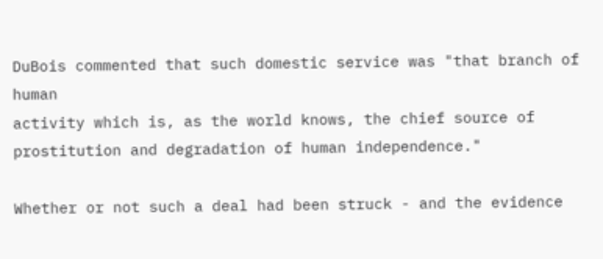DuBois commented that such domestic service was "that branch of human
activity which is, as the world knows, the chief source of
prostitution and degradation of human independence."

Whether or not such a deal had been struck - and the evidence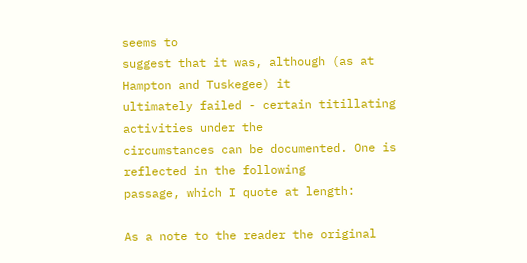seems to
suggest that it was, although (as at Hampton and Tuskegee) it
ultimately failed - certain titillating activities under the
circumstances can be documented. One is reflected in the following
passage, which I quote at length:

As a note to the reader the original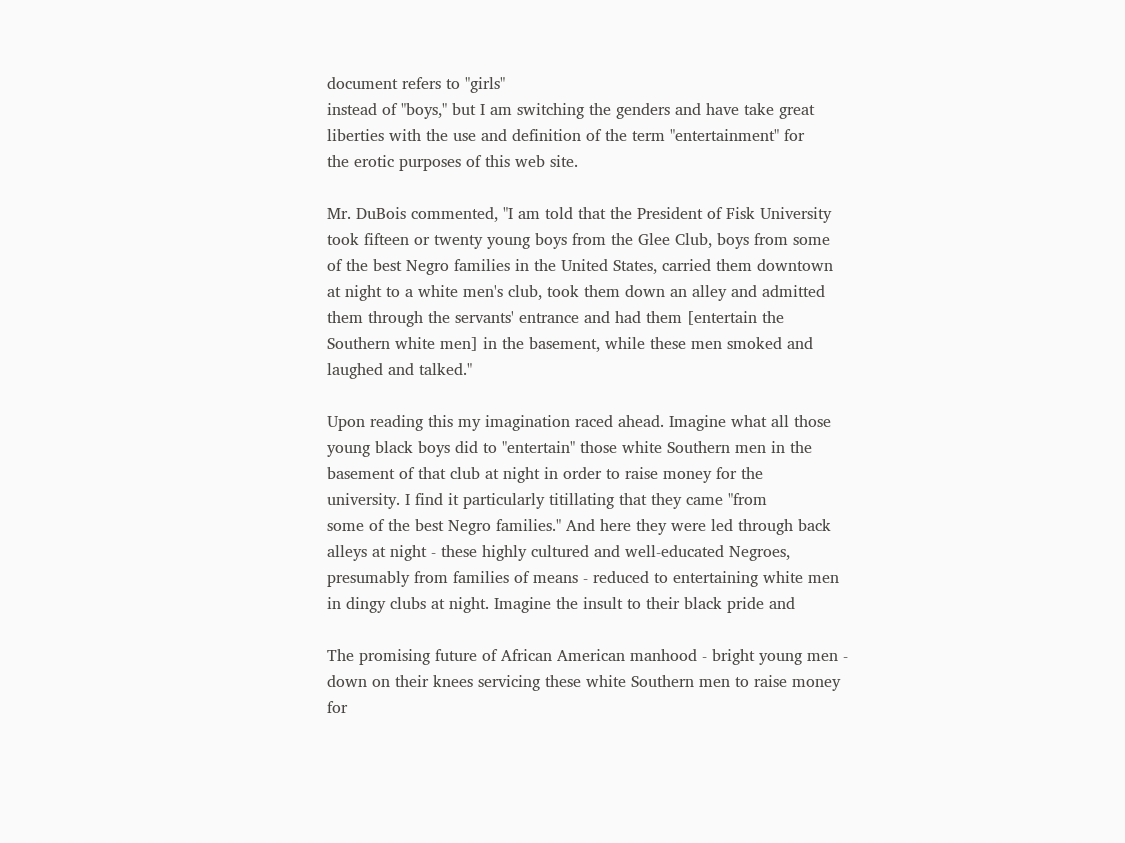document refers to "girls"
instead of "boys," but I am switching the genders and have take great
liberties with the use and definition of the term "entertainment" for
the erotic purposes of this web site.

Mr. DuBois commented, "I am told that the President of Fisk University
took fifteen or twenty young boys from the Glee Club, boys from some
of the best Negro families in the United States, carried them downtown
at night to a white men's club, took them down an alley and admitted
them through the servants' entrance and had them [entertain the
Southern white men] in the basement, while these men smoked and
laughed and talked."

Upon reading this my imagination raced ahead. Imagine what all those
young black boys did to "entertain" those white Southern men in the
basement of that club at night in order to raise money for the
university. I find it particularly titillating that they came "from
some of the best Negro families." And here they were led through back
alleys at night - these highly cultured and well-educated Negroes,
presumably from families of means - reduced to entertaining white men
in dingy clubs at night. Imagine the insult to their black pride and

The promising future of African American manhood - bright young men -
down on their knees servicing these white Southern men to raise money
for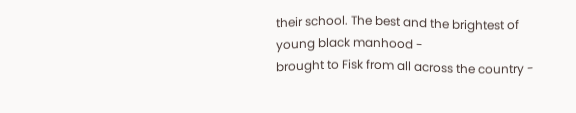their school. The best and the brightest of young black manhood -
brought to Fisk from all across the country -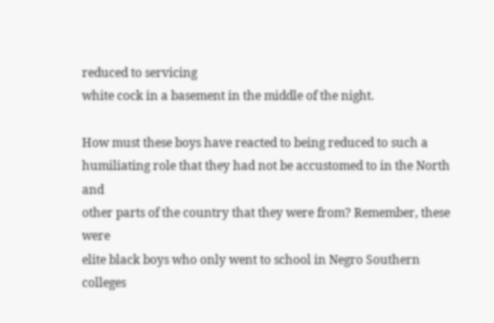reduced to servicing
white cock in a basement in the middle of the night.

How must these boys have reacted to being reduced to such a
humiliating role that they had not be accustomed to in the North and
other parts of the country that they were from? Remember, these were
elite black boys who only went to school in Negro Southern colleges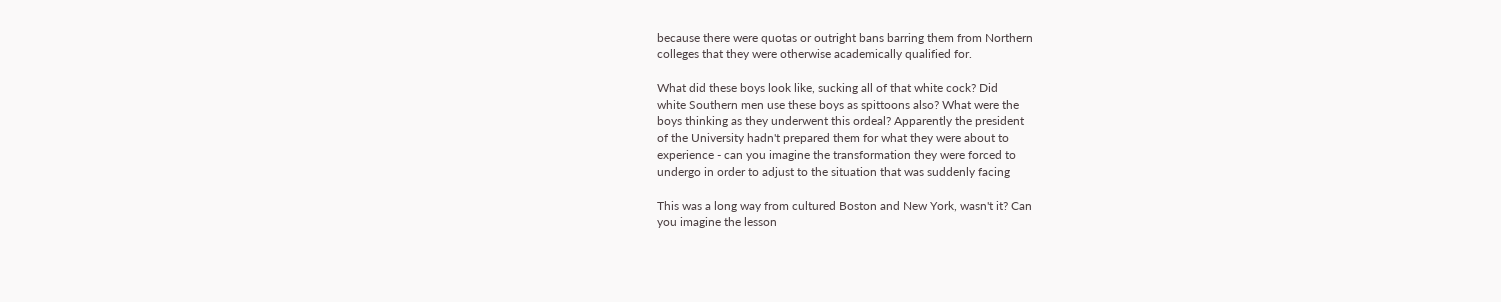because there were quotas or outright bans barring them from Northern
colleges that they were otherwise academically qualified for.

What did these boys look like, sucking all of that white cock? Did
white Southern men use these boys as spittoons also? What were the
boys thinking as they underwent this ordeal? Apparently the president
of the University hadn't prepared them for what they were about to
experience - can you imagine the transformation they were forced to
undergo in order to adjust to the situation that was suddenly facing

This was a long way from cultured Boston and New York, wasn't it? Can
you imagine the lesson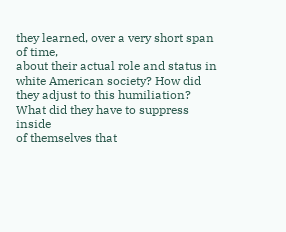they learned, over a very short span of time,
about their actual role and status in white American society? How did
they adjust to this humiliation? What did they have to suppress inside
of themselves that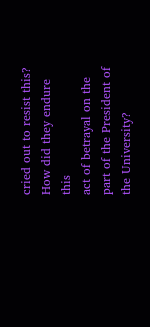cried out to resist this? How did they endure this
act of betrayal on the part of the President of the University?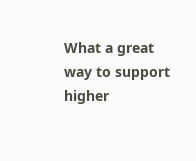What a great way to support higher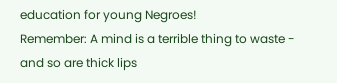education for young Negroes!
Remember: A mind is a terrible thing to waste - and so are thick lips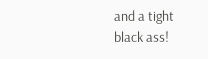and a tight black ass!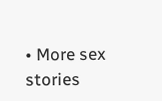• More sex stories